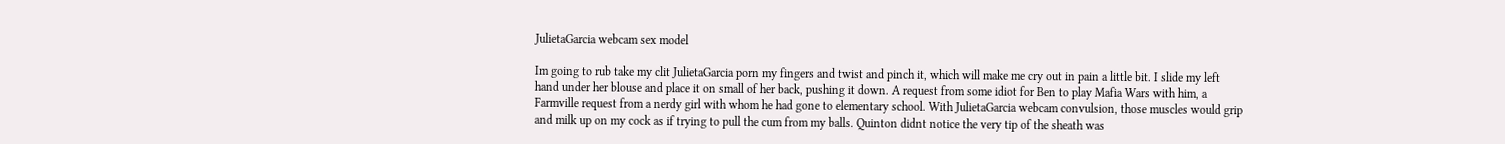JulietaGarcia webcam sex model

Im going to rub take my clit JulietaGarcia porn my fingers and twist and pinch it, which will make me cry out in pain a little bit. I slide my left hand under her blouse and place it on small of her back, pushing it down. A request from some idiot for Ben to play Mafia Wars with him, a Farmville request from a nerdy girl with whom he had gone to elementary school. With JulietaGarcia webcam convulsion, those muscles would grip and milk up on my cock as if trying to pull the cum from my balls. Quinton didnt notice the very tip of the sheath was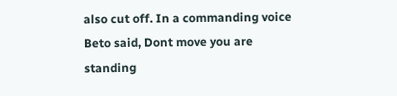also cut off. In a commanding voice Beto said, Dont move you are standing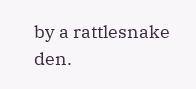by a rattlesnake den.